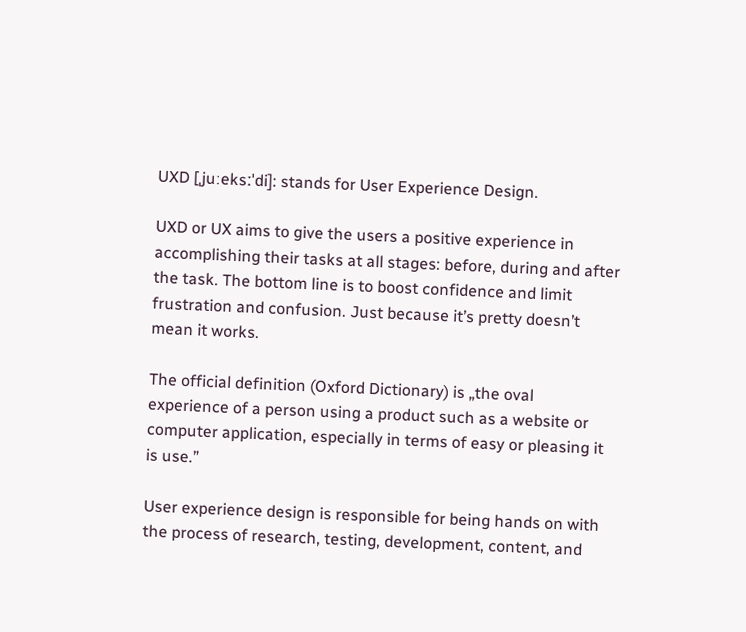UXD [ˌjuːeksːˈdi]: stands for User Experience Design.

UXD or UX aims to give the users a positive experience in accomplishing their tasks at all stages: before, during and after the task. The bottom line is to boost confidence and limit frustration and confusion. Just because it’s pretty doesn’t mean it works.

The official definition (Oxford Dictionary) is „the oval experience of a person using a product such as a website or computer application, especially in terms of easy or pleasing it is use.”

User experience design is responsible for being hands on with the process of research, testing, development, content, and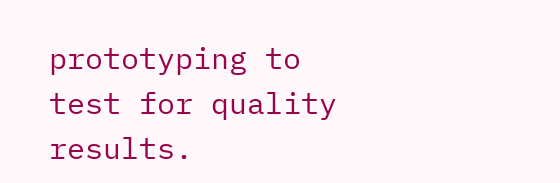prototyping to test for quality results.